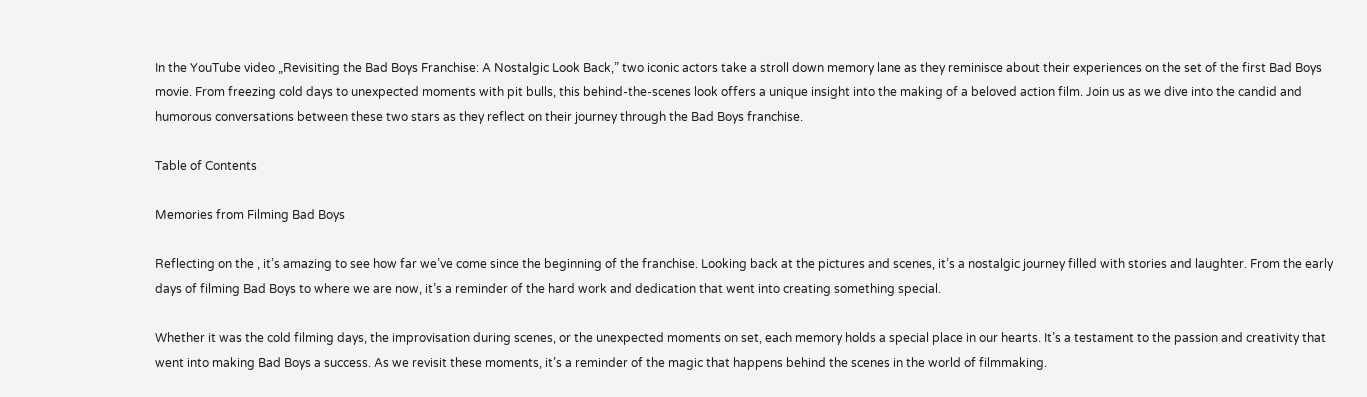In the YouTube video „Revisiting the Bad Boys Franchise: A Nostalgic Look Back,” two iconic actors take a stroll down memory lane as they reminisce about their experiences on the set of the first Bad Boys movie. From freezing cold days to unexpected moments with pit bulls, this behind-the-scenes look offers a unique insight into the making of a beloved action film. Join us as we dive into the candid and humorous conversations between these two stars as they reflect on their journey through the Bad Boys franchise.

Table of Contents

Memories from Filming Bad Boys

Reflecting on the , it’s amazing to see how far we’ve come since the beginning of the franchise. Looking back at the pictures and scenes, it’s a nostalgic journey filled with stories and laughter. From the early days of filming Bad Boys to where we are now, it’s a reminder of the hard work and dedication that went into creating something special.

Whether it was the cold filming days, the improvisation during scenes, or the unexpected moments on set, each memory holds a special place in our hearts. It’s a testament to the passion and creativity that went into making Bad Boys a success. As we revisit these moments, it’s a reminder of the magic that happens behind the scenes in the world of filmmaking.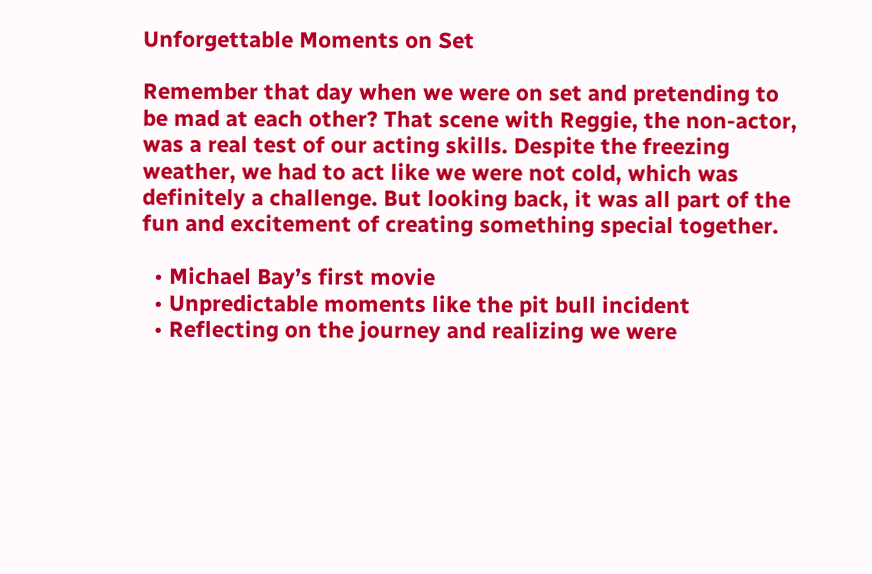Unforgettable Moments on Set

Remember that day when we were on set and pretending to be mad at each other? That scene with Reggie, the non-actor, was a real test of our acting skills. Despite the freezing weather, we had to act like we were not cold, which was definitely a challenge. But looking back, it was all part of the fun and excitement of creating something special together.

  • Michael Bay’s first movie
  • Unpredictable moments like the pit bull incident
  • Reflecting on the journey and realizing we were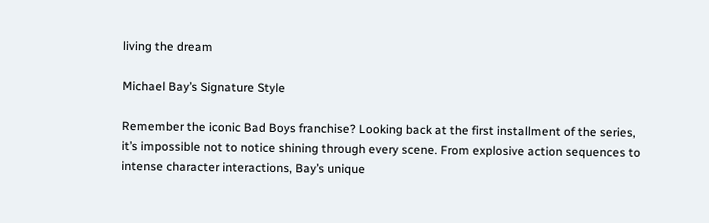living the dream

Michael Bay’s Signature Style

Remember the iconic Bad Boys franchise? Looking back at the first installment of the series, it’s impossible not to notice shining through every scene. From explosive action sequences to intense character interactions, Bay’s unique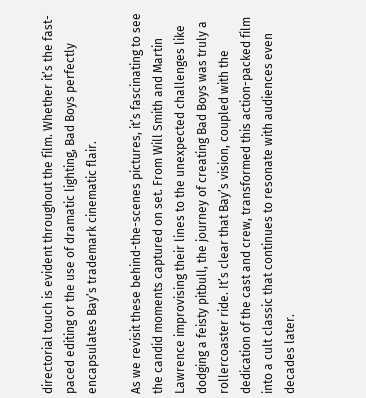directorial touch is evident throughout the film. Whether it’s the fast-paced editing or the use of dramatic lighting, Bad Boys perfectly encapsulates Bay’s trademark cinematic flair.

As we revisit these behind-the-scenes pictures, it’s fascinating to see the candid moments captured on set. From Will Smith and Martin Lawrence improvising their lines to the unexpected challenges like dodging a feisty pitbull, the journey of creating Bad Boys was truly a rollercoaster ride. It’s clear that Bay’s vision, coupled with the dedication of the cast and crew, transformed this action-packed film into a cult classic that continues to resonate with audiences even decades later.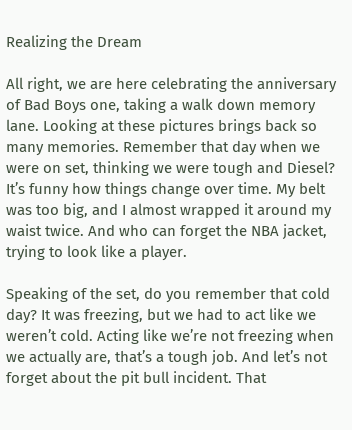Realizing the Dream

All right, we are here celebrating the anniversary of Bad Boys one, taking a walk down memory lane. Looking at these pictures brings back so many memories. Remember that day when we were on set, thinking we were tough and Diesel? It’s funny how things change over time. My belt was too big, and I almost wrapped it around my waist twice. And who can forget the NBA jacket, trying to look like a player.

Speaking of the set, do you remember that cold day? It was freezing, but we had to act like we weren’t cold. Acting like we’re not freezing when we actually are, that’s a tough job. And let’s not forget about the pit bull incident. That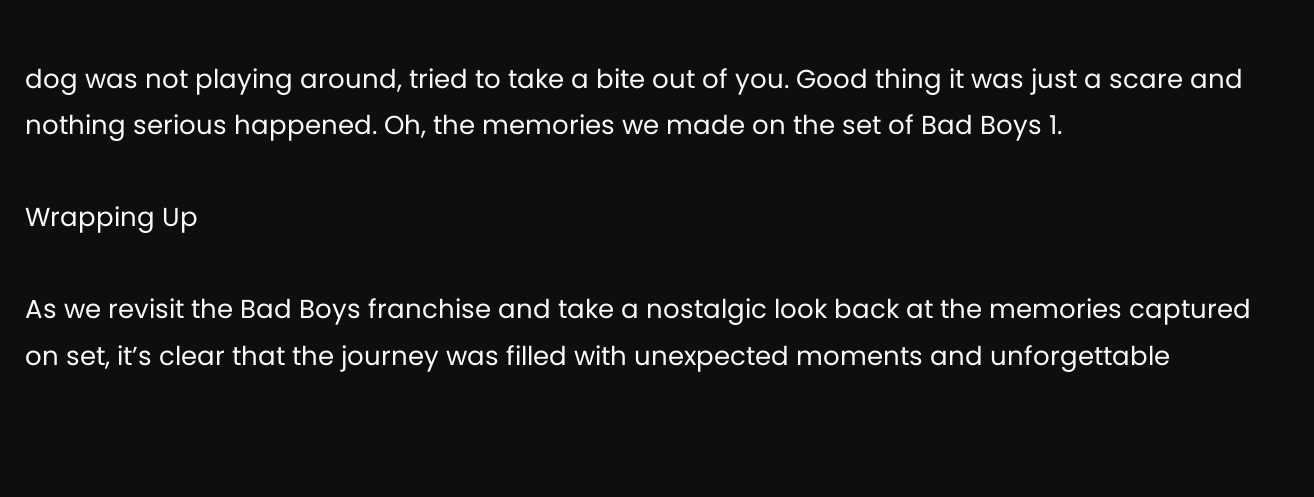dog was not playing around, tried to take a bite out of you. Good thing it was just a scare and nothing serious happened. Oh, the memories we made on the set of Bad Boys 1.

Wrapping Up

As we revisit the Bad Boys franchise and take a nostalgic look back at the memories captured on set, it’s clear that the journey was filled with unexpected moments and unforgettable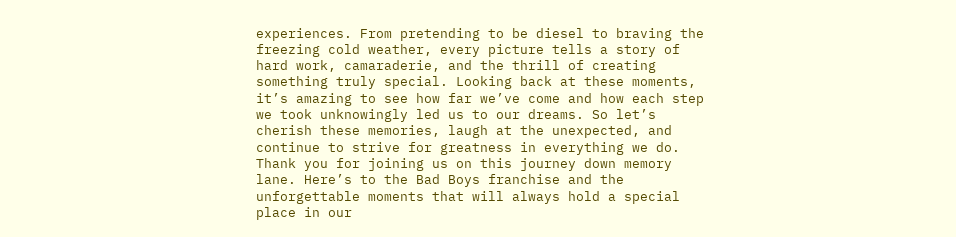experiences. From pretending to be diesel to braving the freezing cold weather, every picture tells a story of hard work, camaraderie, and the thrill of creating something truly special. Looking back at these moments, it’s amazing to see how far we’ve come and how each step we took unknowingly led us to our dreams. So let’s cherish these memories, laugh at the unexpected, and continue to strive for greatness in everything we do. Thank you for joining us on this journey down memory lane. Here’s to the Bad Boys franchise and the unforgettable moments that will always hold a special place in our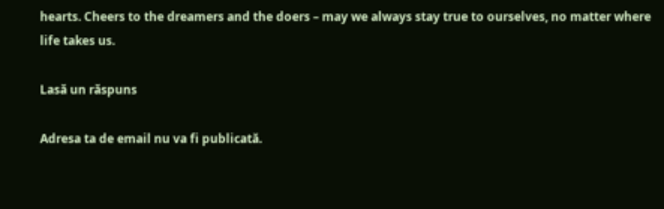hearts. Cheers to the dreamers and the doers – may we always stay true to ourselves, no matter where life takes us.

Lasă un răspuns

Adresa ta de email nu va fi publicată.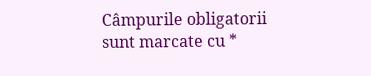Câmpurile obligatorii sunt marcate cu *